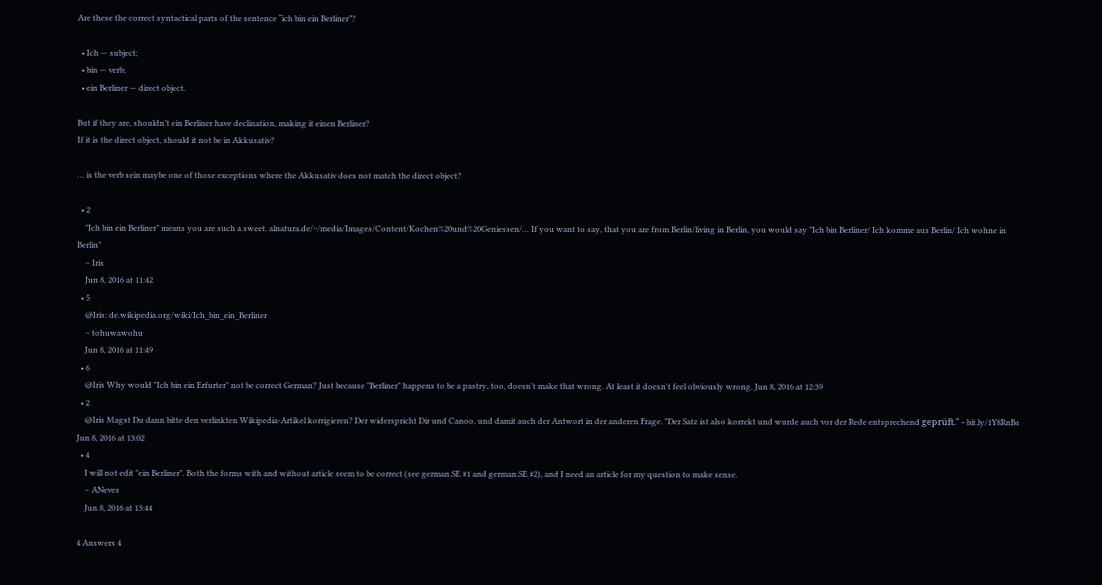Are these the correct syntactical parts of the sentence “ich bin ein Berliner”?

  • Ich — subject;
  • bin — verb;
  • ein Berliner — direct object.

But if they are, shouldn’t ein Berliner have declination, making it einen Berliner?
If it is the direct object, should it not be in Akkusativ?

… is the verb sein maybe one of those exceptions where the Akkusativ does not match the direct object?

  • 2
    "Ich bin ein Berliner" means you are such a sweet. alnatura.de/~/media/Images/Content/Kochen%20und%20Geniessen/… If you want to say, that you are from Berlin/living in Berlin, you would say "Ich bin Berliner/ Ich komme aus Berlin/ Ich wohne in Berlin"
    – Iris
    Jun 8, 2016 at 11:42
  • 5
    @Iris: de.wikipedia.org/wiki/Ich_bin_ein_Berliner
    – tohuwawohu
    Jun 8, 2016 at 11:49
  • 6
    @Iris Why would "Ich bin ein Erfurter" not be correct German? Just because "Berliner" happens to be a pastry, too, doesn't make that wrong. At least it doesn't feel obviously wrong. Jun 8, 2016 at 12:39
  • 2
    @Iris Magst Du dann bitte den verlinkten Wikipedia-Artikel korrigieren? Der widerspricht Dir und Canoo, und damit auch der Antwort in der anderen Frage. "Der Satz ist also korrekt und wurde auch vor der Rede entsprechend geprüft." - bit.ly/1Y8RnBs Jun 8, 2016 at 13:02
  • 4
    I will not edit "ein Berliner". Both the forms with and without article seem to be correct (see german.SE #1 and german.SE #2), and I need an article for my question to make sense.
    – ANeves
    Jun 8, 2016 at 13:44

4 Answers 4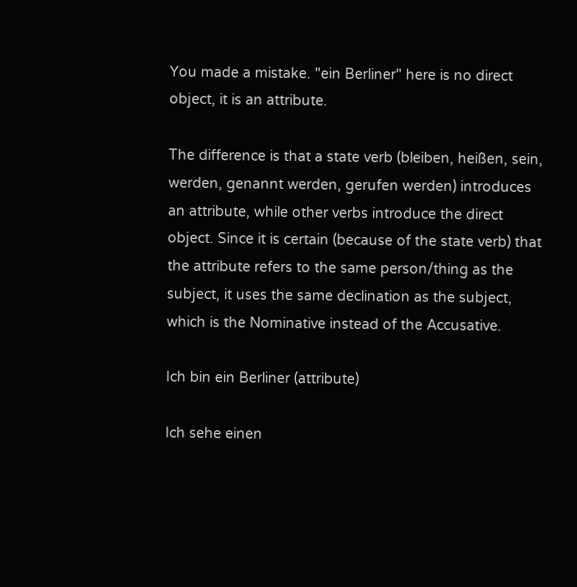You made a mistake. "ein Berliner" here is no direct object, it is an attribute.

The difference is that a state verb (bleiben, heißen, sein, werden, genannt werden, gerufen werden) introduces an attribute, while other verbs introduce the direct object. Since it is certain (because of the state verb) that the attribute refers to the same person/thing as the subject, it uses the same declination as the subject, which is the Nominative instead of the Accusative.

Ich bin ein Berliner (attribute)

Ich sehe einen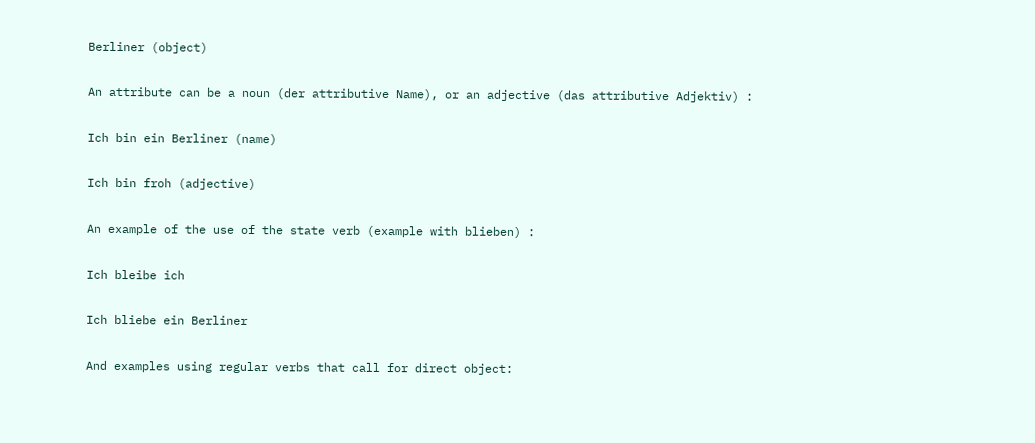Berliner (object)

An attribute can be a noun (der attributive Name), or an adjective (das attributive Adjektiv) :

Ich bin ein Berliner (name)

Ich bin froh (adjective)

An example of the use of the state verb (example with blieben) :

Ich bleibe ich

Ich bliebe ein Berliner

And examples using regular verbs that call for direct object: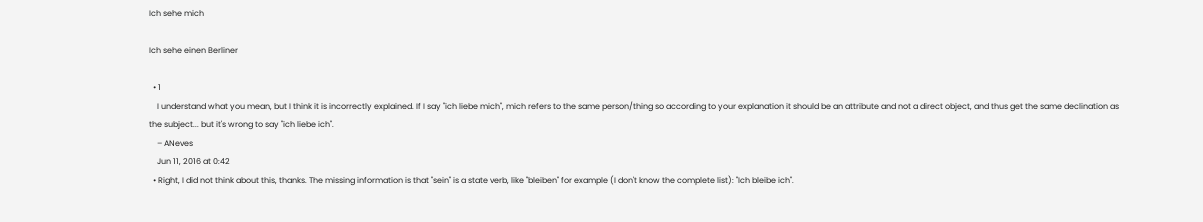Ich sehe mich

Ich sehe einen Berliner

  • 1
    I understand what you mean, but I think it is incorrectly explained. If I say "ich liebe mich", mich refers to the same person/thing so according to your explanation it should be an attribute and not a direct object, and thus get the same declination as the subject... but it's wrong to say "ich liebe ich".
    – ANeves
    Jun 11, 2016 at 0:42
  • Right, I did not think about this, thanks. The missing information is that "sein" is a state verb, like "bleiben" for example (I don't know the complete list): "Ich bleibe ich".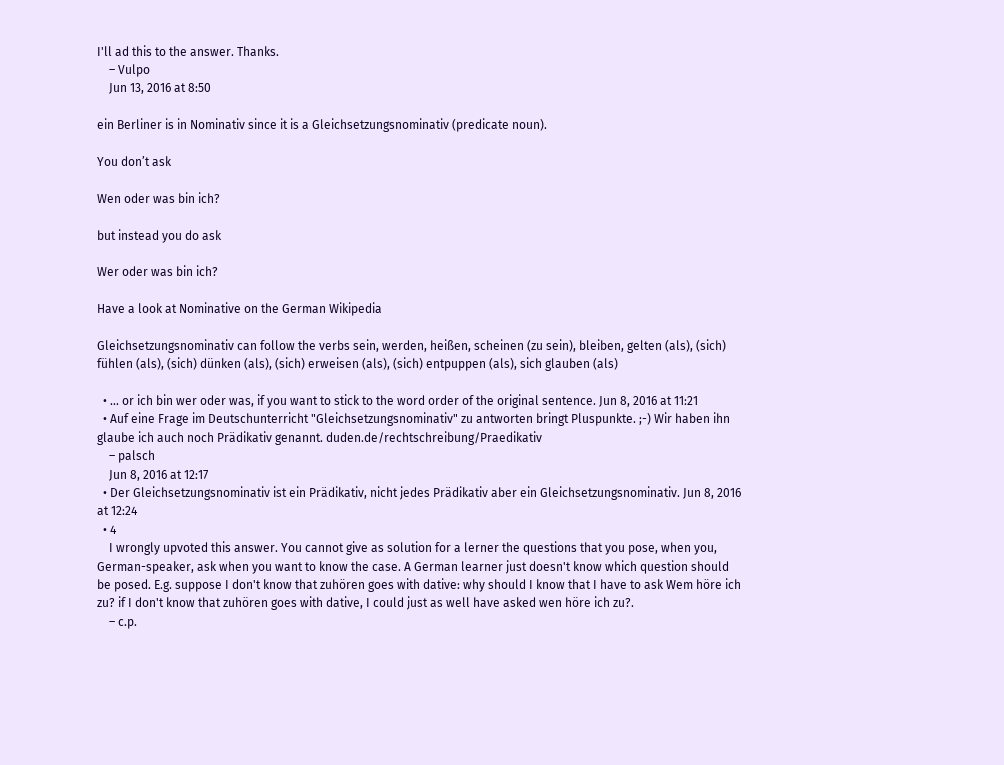I'll ad this to the answer. Thanks.
    – Vulpo
    Jun 13, 2016 at 8:50

ein Berliner is in Nominativ since it is a Gleichsetzungsnominativ (predicate noun).

You don’t ask

Wen oder was bin ich?

but instead you do ask

Wer oder was bin ich?

Have a look at Nominative on the German Wikipedia

Gleichsetzungsnominativ can follow the verbs sein, werden, heißen, scheinen (zu sein), bleiben, gelten (als), (sich) fühlen (als), (sich) dünken (als), (sich) erweisen (als), (sich) entpuppen (als), sich glauben (als)

  • ... or ich bin wer oder was, if you want to stick to the word order of the original sentence. Jun 8, 2016 at 11:21
  • Auf eine Frage im Deutschunterricht "Gleichsetzungsnominativ" zu antworten bringt Pluspunkte. ;-) Wir haben ihn glaube ich auch noch Prädikativ genannt. duden.de/rechtschreibung/Praedikativ
    – palsch
    Jun 8, 2016 at 12:17
  • Der Gleichsetzungsnominativ ist ein Prädikativ, nicht jedes Prädikativ aber ein Gleichsetzungsnominativ. Jun 8, 2016 at 12:24
  • 4
    I wrongly upvoted this answer. You cannot give as solution for a lerner the questions that you pose, when you, German-speaker, ask when you want to know the case. A German learner just doesn't know which question should be posed. E.g. suppose I don't know that zuhören goes with dative: why should I know that I have to ask Wem höre ich zu? if I don't know that zuhören goes with dative, I could just as well have asked wen höre ich zu?.
    – c.p.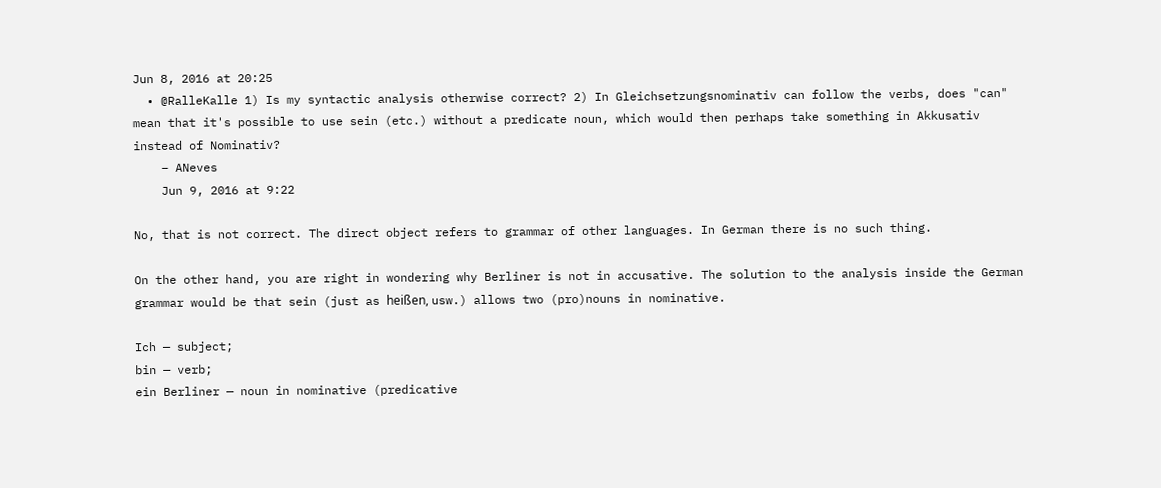Jun 8, 2016 at 20:25
  • @RalleKalle 1) Is my syntactic analysis otherwise correct? 2) In Gleichsetzungsnominativ can follow the verbs, does "can" mean that it's possible to use sein (etc.) without a predicate noun, which would then perhaps take something in Akkusativ instead of Nominativ?
    – ANeves
    Jun 9, 2016 at 9:22

No, that is not correct. The direct object refers to grammar of other languages. In German there is no such thing.

On the other hand, you are right in wondering why Berliner is not in accusative. The solution to the analysis inside the German grammar would be that sein (just as heißen, usw.) allows two (pro)nouns in nominative.

Ich — subject;
bin — verb;
ein Berliner — noun in nominative (predicative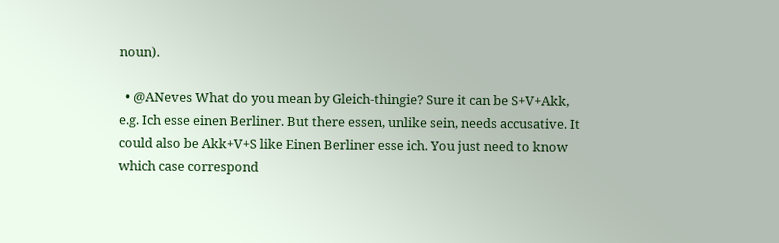noun).

  • @ANeves What do you mean by Gleich-thingie? Sure it can be S+V+Akk, e.g. Ich esse einen Berliner. But there essen, unlike sein, needs accusative. It could also be Akk+V+S like Einen Berliner esse ich. You just need to know which case correspond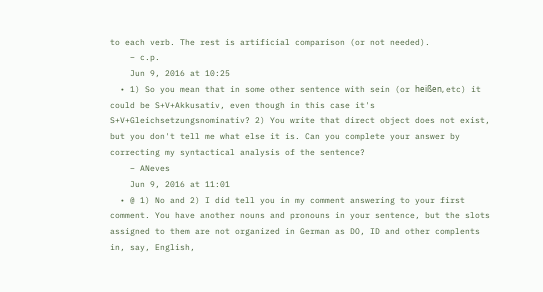to each verb. The rest is artificial comparison (or not needed).
    – c.p.
    Jun 9, 2016 at 10:25
  • 1) So you mean that in some other sentence with sein (or heißen, etc) it could be S+V+Akkusativ, even though in this case it's S+V+Gleichsetzungsnominativ? 2) You write that direct object does not exist, but you don't tell me what else it is. Can you complete your answer by correcting my syntactical analysis of the sentence?
    – ANeves
    Jun 9, 2016 at 11:01
  • @ 1) No and 2) I did tell you in my comment answering to your first comment. You have another nouns and pronouns in your sentence, but the slots assigned to them are not organized in German as DO, ID and other complents in, say, English,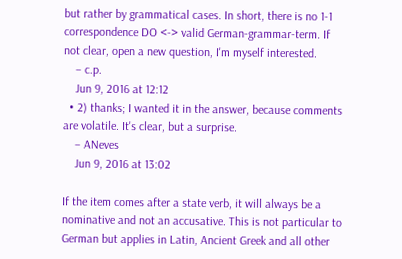but rather by grammatical cases. In short, there is no 1-1 correspondence DO <-> valid German-grammar-term. If not clear, open a new question, I'm myself interested.
    – c.p.
    Jun 9, 2016 at 12:12
  • 2) thanks; I wanted it in the answer, because comments are volatile. It's clear, but a surprise.
    – ANeves
    Jun 9, 2016 at 13:02

If the item comes after a state verb, it will always be a nominative and not an accusative. This is not particular to German but applies in Latin, Ancient Greek and all other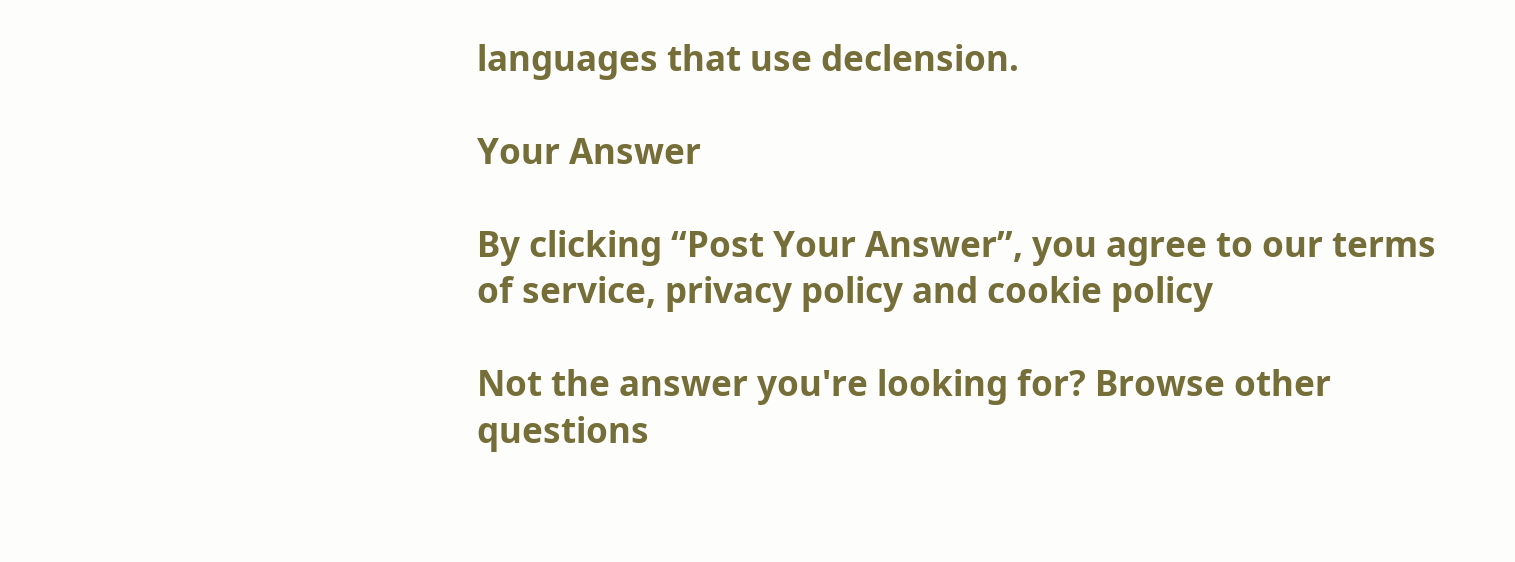languages that use declension.

Your Answer

By clicking “Post Your Answer”, you agree to our terms of service, privacy policy and cookie policy

Not the answer you're looking for? Browse other questions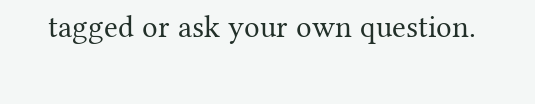tagged or ask your own question.